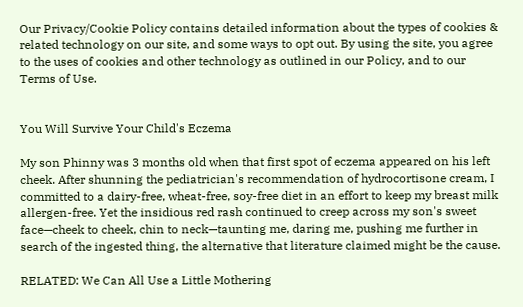Our Privacy/Cookie Policy contains detailed information about the types of cookies & related technology on our site, and some ways to opt out. By using the site, you agree to the uses of cookies and other technology as outlined in our Policy, and to our Terms of Use.


You Will Survive Your Child's Eczema

My son Phinny was 3 months old when that first spot of eczema appeared on his left cheek. After shunning the pediatrician's recommendation of hydrocortisone cream, I committed to a dairy-free, wheat-free, soy-free diet in an effort to keep my breast milk allergen-free. Yet the insidious red rash continued to creep across my son's sweet face—cheek to cheek, chin to neck—taunting me, daring me, pushing me further in search of the ingested thing, the alternative that literature claimed might be the cause.

RELATED: We Can All Use a Little Mothering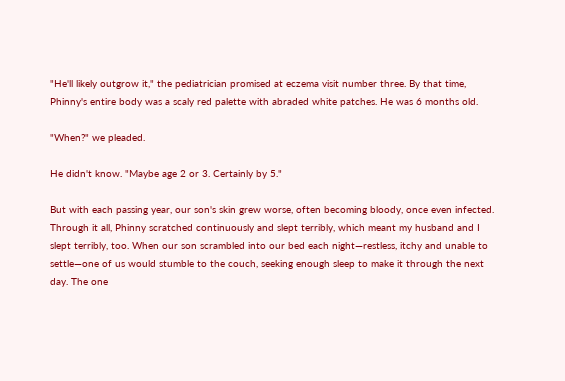"He'll likely outgrow it," the pediatrician promised at eczema visit number three. By that time, Phinny's entire body was a scaly red palette with abraded white patches. He was 6 months old.

"When?" we pleaded.

He didn't know. "Maybe age 2 or 3. Certainly by 5."

But with each passing year, our son's skin grew worse, often becoming bloody, once even infected. Through it all, Phinny scratched continuously and slept terribly, which meant my husband and I slept terribly, too. When our son scrambled into our bed each night—restless, itchy and unable to settle—one of us would stumble to the couch, seeking enough sleep to make it through the next day. The one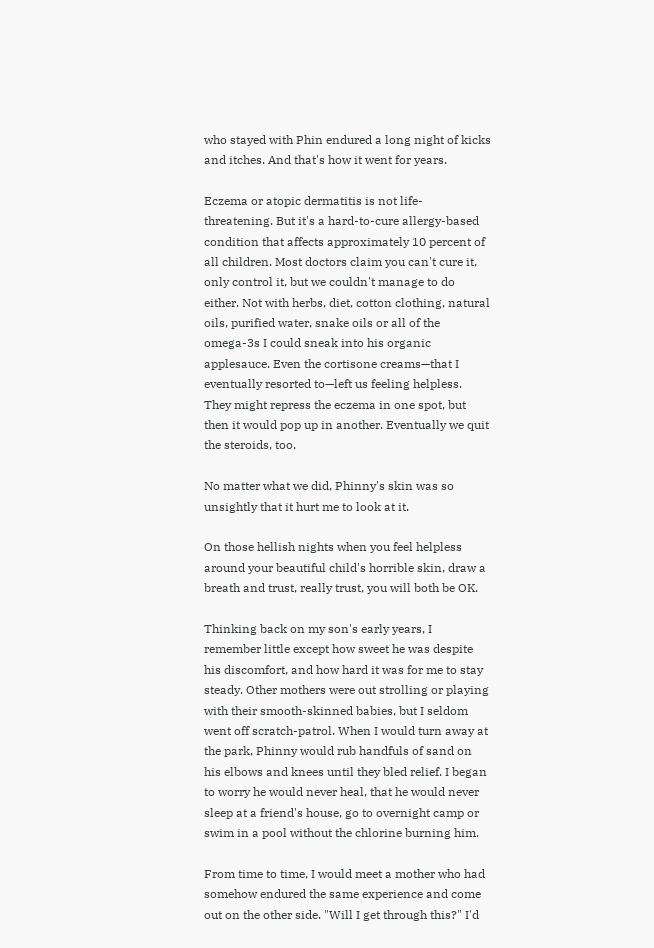who stayed with Phin endured a long night of kicks and itches. And that's how it went for years.

Eczema or atopic dermatitis is not life-threatening. But it's a hard-to-cure allergy-based condition that affects approximately 10 percent of all children. Most doctors claim you can't cure it, only control it, but we couldn't manage to do either. Not with herbs, diet, cotton clothing, natural oils, purified water, snake oils or all of the omega-3s I could sneak into his organic applesauce. Even the cortisone creams—that I eventually resorted to—left us feeling helpless. They might repress the eczema in one spot, but then it would pop up in another. Eventually we quit the steroids, too.

No matter what we did, Phinny's skin was so unsightly that it hurt me to look at it.

On those hellish nights when you feel helpless around your beautiful child's horrible skin, draw a breath and trust, really trust, you will both be OK.

Thinking back on my son's early years, I remember little except how sweet he was despite his discomfort, and how hard it was for me to stay steady. Other mothers were out strolling or playing with their smooth-skinned babies, but I seldom went off scratch-patrol. When I would turn away at the park, Phinny would rub handfuls of sand on his elbows and knees until they bled relief. I began to worry he would never heal, that he would never sleep at a friend's house, go to overnight camp or swim in a pool without the chlorine burning him.

From time to time, I would meet a mother who had somehow endured the same experience and come out on the other side. "Will I get through this?" I'd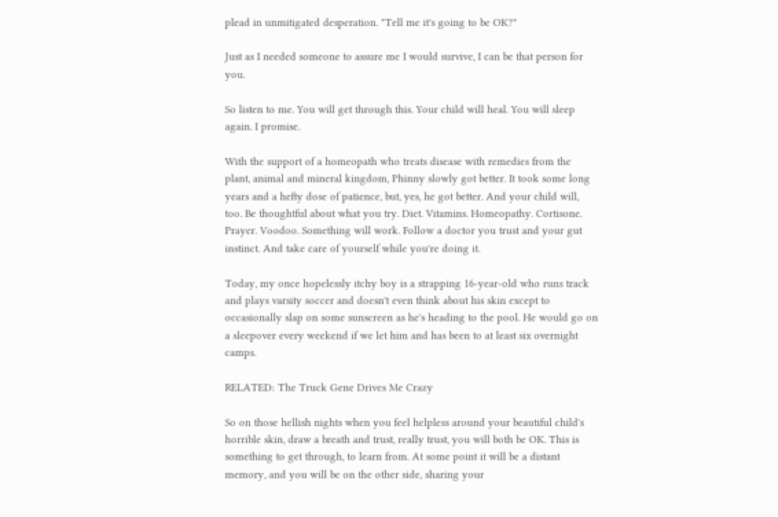plead in unmitigated desperation. "Tell me it's going to be OK?"

Just as I needed someone to assure me I would survive, I can be that person for you.

So listen to me. You will get through this. Your child will heal. You will sleep again. I promise.

With the support of a homeopath who treats disease with remedies from the plant, animal and mineral kingdom, Phinny slowly got better. It took some long years and a hefty dose of patience, but, yes, he got better. And your child will, too. Be thoughtful about what you try. Diet. Vitamins. Homeopathy. Cortisone. Prayer. Voodoo. Something will work. Follow a doctor you trust and your gut instinct. And take care of yourself while you're doing it.

Today, my once hopelessly itchy boy is a strapping 16-year-old who runs track and plays varsity soccer and doesn't even think about his skin except to occasionally slap on some sunscreen as he's heading to the pool. He would go on a sleepover every weekend if we let him and has been to at least six overnight camps.

RELATED: The Truck Gene Drives Me Crazy

So on those hellish nights when you feel helpless around your beautiful child's horrible skin, draw a breath and trust, really trust, you will both be OK. This is something to get through, to learn from. At some point it will be a distant memory, and you will be on the other side, sharing your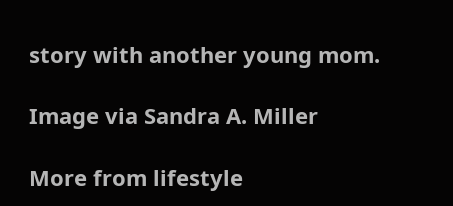story with another young mom.

Image via Sandra A. Miller

More from lifestyle